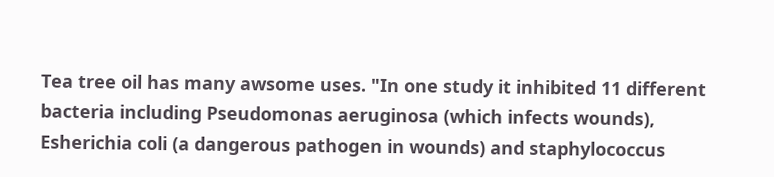Tea tree oil has many awsome uses. "In one study it inhibited 11 different bacteria including Pseudomonas aeruginosa (which infects wounds), Esherichia coli (a dangerous pathogen in wounds) and staphylococcus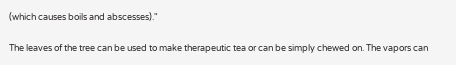(which causes boils and abscesses)."

The leaves of the tree can be used to make therapeutic tea or can be simply chewed on. The vapors can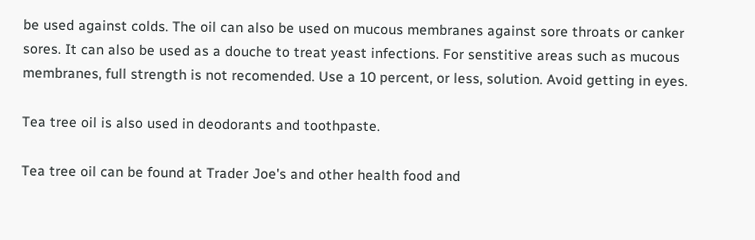be used against colds. The oil can also be used on mucous membranes against sore throats or canker sores. It can also be used as a douche to treat yeast infections. For senstitive areas such as mucous membranes, full strength is not recomended. Use a 10 percent, or less, solution. Avoid getting in eyes.

Tea tree oil is also used in deodorants and toothpaste.

Tea tree oil can be found at Trader Joe's and other health food and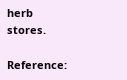herb stores.

Reference: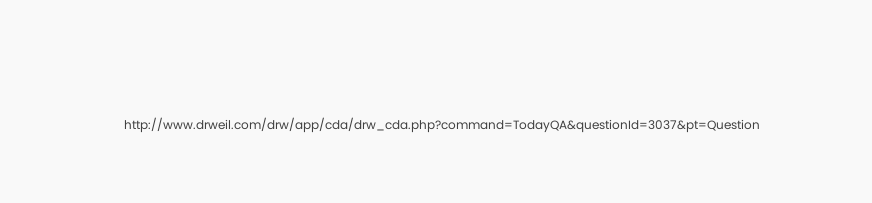http://www.drweil.com/drw/app/cda/drw_cda.php?command=TodayQA&questionId=3037&pt=Question